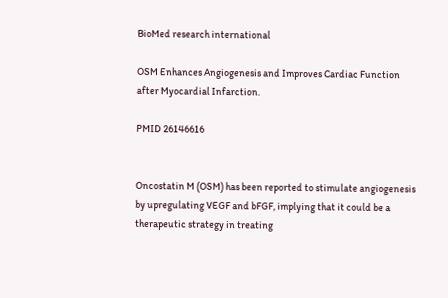BioMed research international

OSM Enhances Angiogenesis and Improves Cardiac Function after Myocardial Infarction.

PMID 26146616


Oncostatin M (OSM) has been reported to stimulate angiogenesis by upregulating VEGF and bFGF, implying that it could be a therapeutic strategy in treating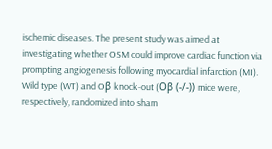ischemic diseases. The present study was aimed at investigating whether OSM could improve cardiac function via prompting angiogenesis following myocardial infarction (MI). Wild type (WT) and Oβ knock-out (Oβ (-/-)) mice were, respectively, randomized into sham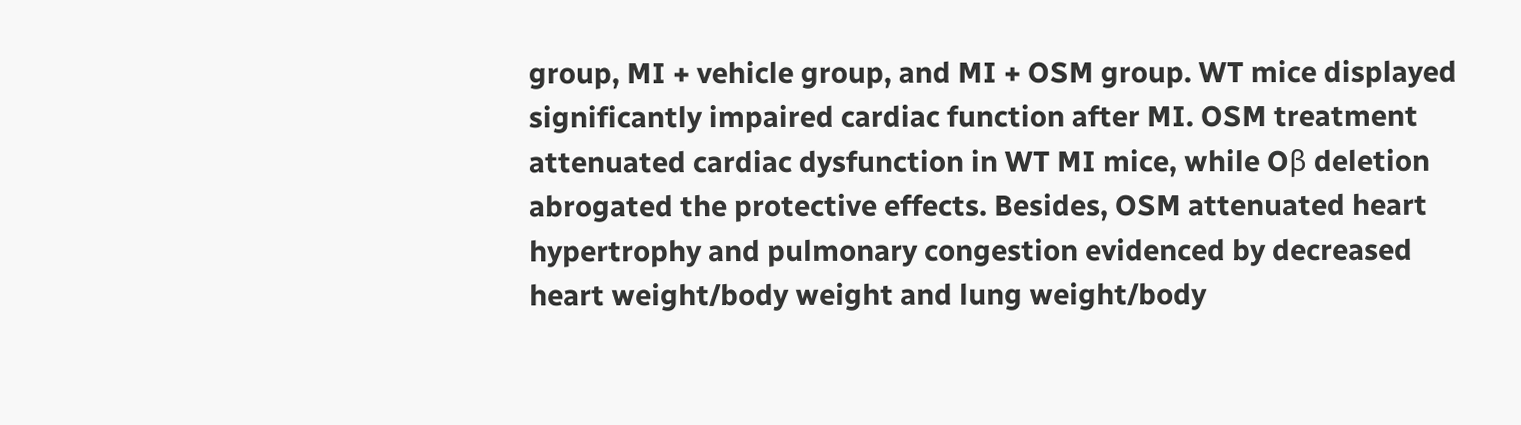group, MI + vehicle group, and MI + OSM group. WT mice displayed significantly impaired cardiac function after MI. OSM treatment attenuated cardiac dysfunction in WT MI mice, while Oβ deletion abrogated the protective effects. Besides, OSM attenuated heart hypertrophy and pulmonary congestion evidenced by decreased heart weight/body weight and lung weight/body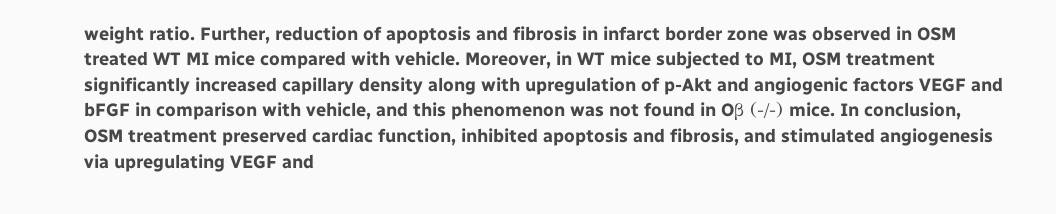weight ratio. Further, reduction of apoptosis and fibrosis in infarct border zone was observed in OSM treated WT MI mice compared with vehicle. Moreover, in WT mice subjected to MI, OSM treatment significantly increased capillary density along with upregulation of p-Akt and angiogenic factors VEGF and bFGF in comparison with vehicle, and this phenomenon was not found in Oβ (-/-) mice. In conclusion, OSM treatment preserved cardiac function, inhibited apoptosis and fibrosis, and stimulated angiogenesis via upregulating VEGF and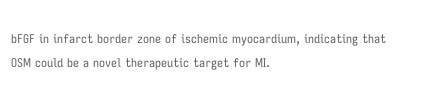bFGF in infarct border zone of ischemic myocardium, indicating that OSM could be a novel therapeutic target for MI.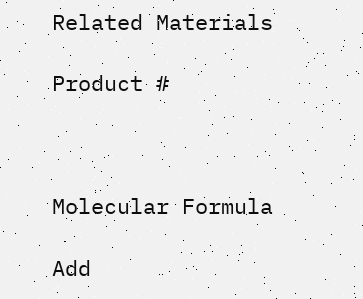Related Materials

Product #



Molecular Formula

Add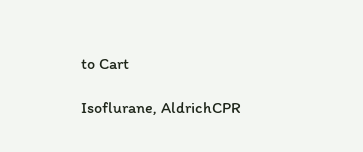to Cart

Isoflurane, AldrichCPR